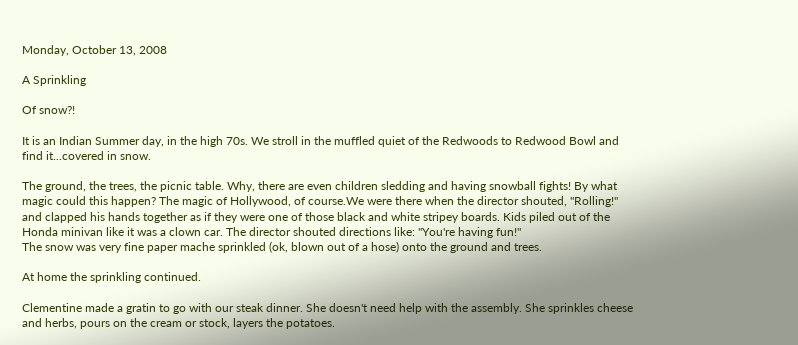Monday, October 13, 2008

A Sprinkling

Of snow?!

It is an Indian Summer day, in the high 70s. We stroll in the muffled quiet of the Redwoods to Redwood Bowl and find it...covered in snow.

The ground, the trees, the picnic table. Why, there are even children sledding and having snowball fights! By what magic could this happen? The magic of Hollywood, of course.We were there when the director shouted, "Rolling!" and clapped his hands together as if they were one of those black and white stripey boards. Kids piled out of the Honda minivan like it was a clown car. The director shouted directions like: "You're having fun!"
The snow was very fine paper mache sprinkled (ok, blown out of a hose) onto the ground and trees.

At home the sprinkling continued.

Clementine made a gratin to go with our steak dinner. She doesn't need help with the assembly. She sprinkles cheese and herbs, pours on the cream or stock, layers the potatoes.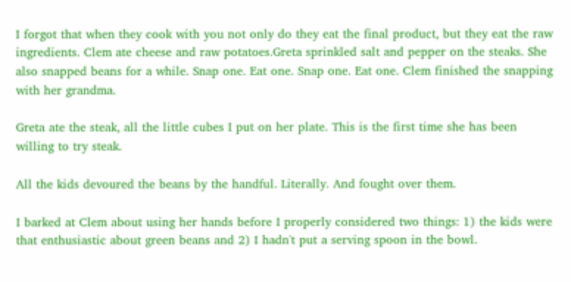I forgot that when they cook with you not only do they eat the final product, but they eat the raw ingredients. Clem ate cheese and raw potatoes.Greta sprinkled salt and pepper on the steaks. She also snapped beans for a while. Snap one. Eat one. Snap one. Eat one. Clem finished the snapping with her grandma.

Greta ate the steak, all the little cubes I put on her plate. This is the first time she has been willing to try steak.

All the kids devoured the beans by the handful. Literally. And fought over them.

I barked at Clem about using her hands before I properly considered two things: 1) the kids were that enthusiastic about green beans and 2) I hadn't put a serving spoon in the bowl.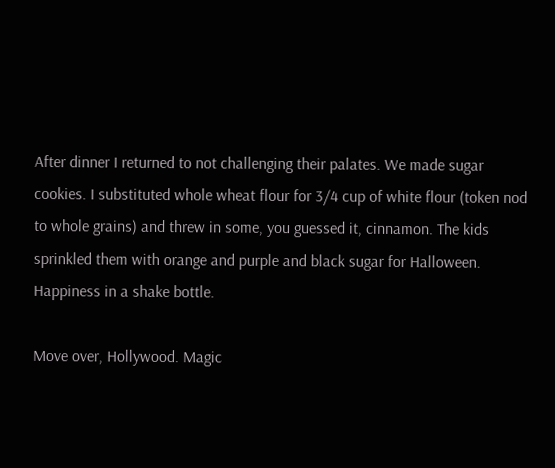After dinner I returned to not challenging their palates. We made sugar cookies. I substituted whole wheat flour for 3/4 cup of white flour (token nod to whole grains) and threw in some, you guessed it, cinnamon. The kids sprinkled them with orange and purple and black sugar for Halloween. Happiness in a shake bottle.

Move over, Hollywood. Magic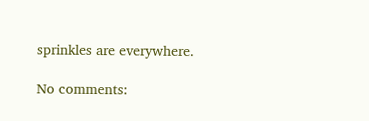sprinkles are everywhere.

No comments: